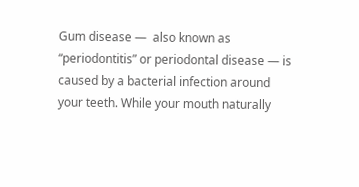Gum disease —  also known as “periodontitis” or periodontal disease — is caused by a bacterial infection around your teeth. While your mouth naturally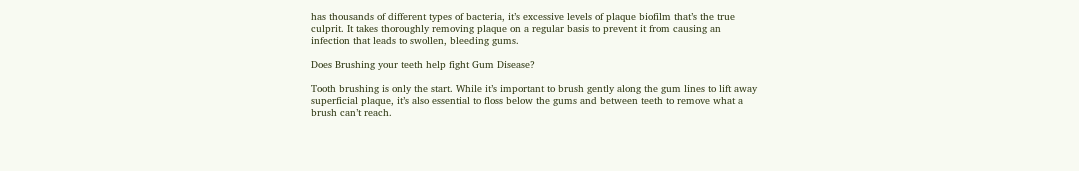has thousands of different types of bacteria, it’s excessive levels of plaque biofilm that’s the true culprit. It takes thoroughly removing plaque on a regular basis to prevent it from causing an infection that leads to swollen, bleeding gums.

Does Brushing your teeth help fight Gum Disease?

Tooth brushing is only the start. While it’s important to brush gently along the gum lines to lift away superficial plaque, it’s also essential to floss below the gums and between teeth to remove what a brush can’t reach.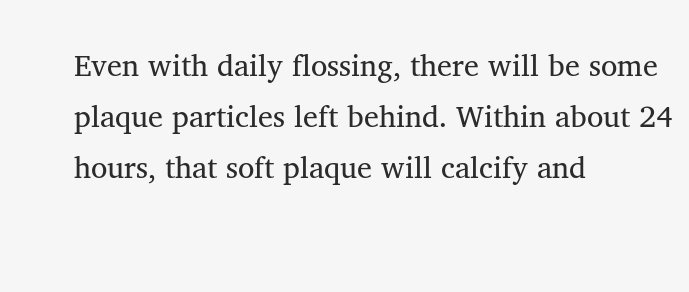Even with daily flossing, there will be some plaque particles left behind. Within about 24 hours, that soft plaque will calcify and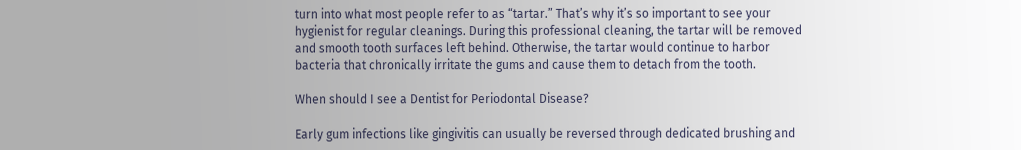turn into what most people refer to as “tartar.” That’s why it’s so important to see your hygienist for regular cleanings. During this professional cleaning, the tartar will be removed and smooth tooth surfaces left behind. Otherwise, the tartar would continue to harbor bacteria that chronically irritate the gums and cause them to detach from the tooth.

When should I see a Dentist for Periodontal Disease?

Early gum infections like gingivitis can usually be reversed through dedicated brushing and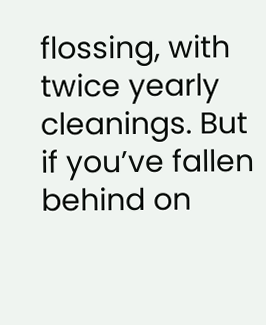flossing, with twice yearly cleanings. But if you’ve fallen behind on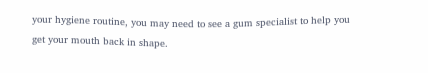your hygiene routine, you may need to see a gum specialist to help you get your mouth back in shape.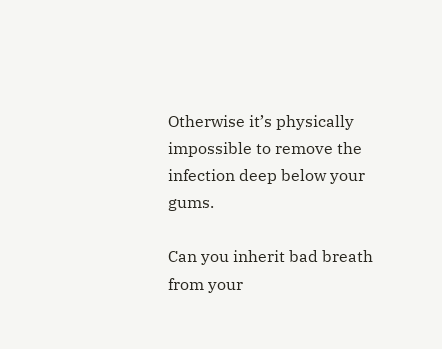Otherwise it’s physically impossible to remove the infection deep below your gums.

Can you inherit bad breath from your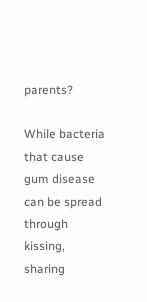parents?

While bacteria that cause gum disease can be spread through kissing, sharing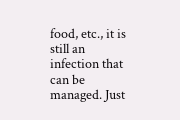food, etc., it is still an infection that can be managed. Just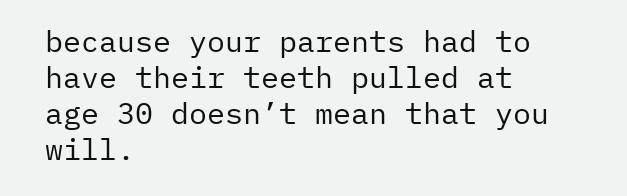because your parents had to have their teeth pulled at age 30 doesn’t mean that you will.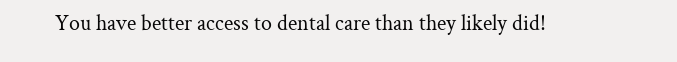You have better access to dental care than they likely did!